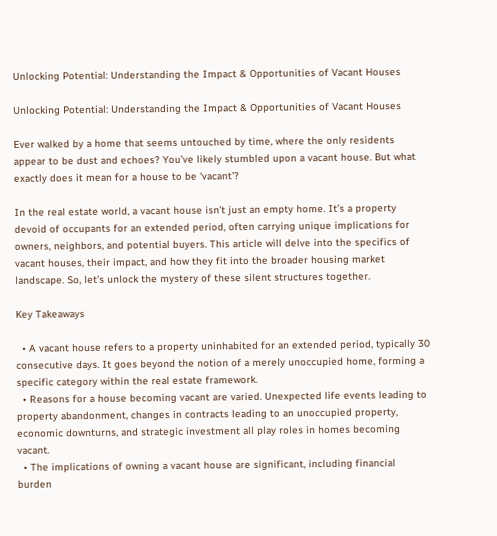Unlocking Potential: Understanding the Impact & Opportunities of Vacant Houses

Unlocking Potential: Understanding the Impact & Opportunities of Vacant Houses

Ever walked by a home that seems untouched by time, where the only residents appear to be dust and echoes? You’ve likely stumbled upon a vacant house. But what exactly does it mean for a house to be ‘vacant’?

In the real estate world, a vacant house isn’t just an empty home. It’s a property devoid of occupants for an extended period, often carrying unique implications for owners, neighbors, and potential buyers. This article will delve into the specifics of vacant houses, their impact, and how they fit into the broader housing market landscape. So, let’s unlock the mystery of these silent structures together.

Key Takeaways

  • A vacant house refers to a property uninhabited for an extended period, typically 30 consecutive days. It goes beyond the notion of a merely unoccupied home, forming a specific category within the real estate framework.
  • Reasons for a house becoming vacant are varied. Unexpected life events leading to property abandonment, changes in contracts leading to an unoccupied property, economic downturns, and strategic investment all play roles in homes becoming vacant.
  • The implications of owning a vacant house are significant, including financial burden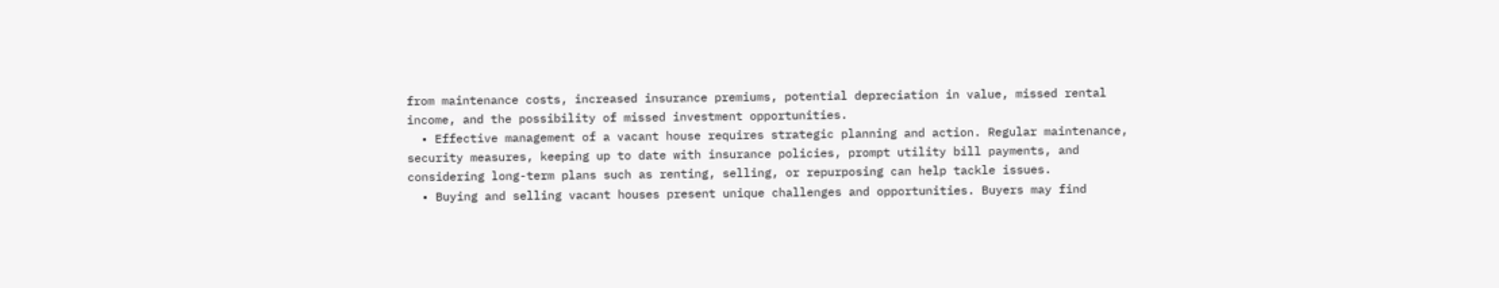from maintenance costs, increased insurance premiums, potential depreciation in value, missed rental income, and the possibility of missed investment opportunities.
  • Effective management of a vacant house requires strategic planning and action. Regular maintenance, security measures, keeping up to date with insurance policies, prompt utility bill payments, and considering long-term plans such as renting, selling, or repurposing can help tackle issues.
  • Buying and selling vacant houses present unique challenges and opportunities. Buyers may find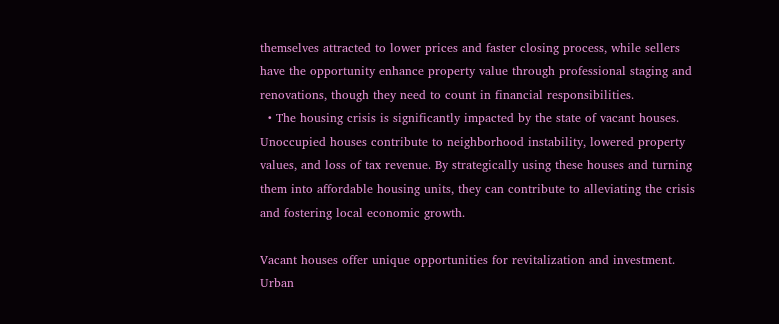themselves attracted to lower prices and faster closing process, while sellers have the opportunity enhance property value through professional staging and renovations, though they need to count in financial responsibilities.
  • The housing crisis is significantly impacted by the state of vacant houses. Unoccupied houses contribute to neighborhood instability, lowered property values, and loss of tax revenue. By strategically using these houses and turning them into affordable housing units, they can contribute to alleviating the crisis and fostering local economic growth.

Vacant houses offer unique opportunities for revitalization and investment. Urban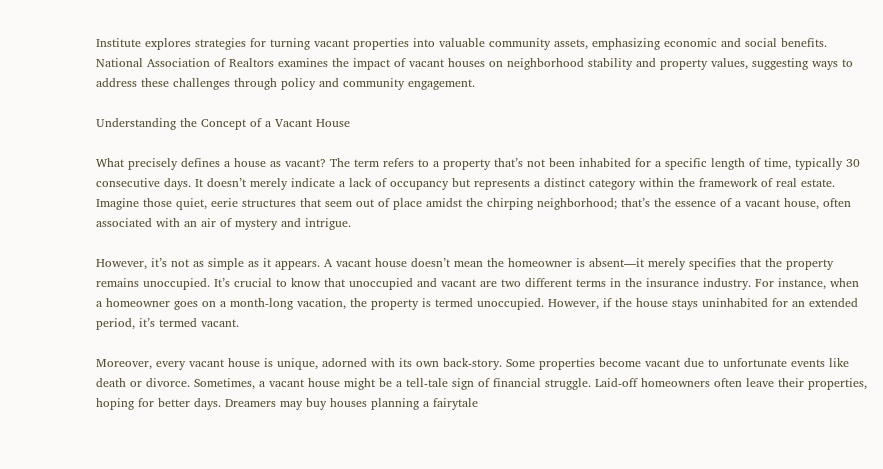Institute explores strategies for turning vacant properties into valuable community assets, emphasizing economic and social benefits. National Association of Realtors examines the impact of vacant houses on neighborhood stability and property values, suggesting ways to address these challenges through policy and community engagement.

Understanding the Concept of a Vacant House

What precisely defines a house as vacant? The term refers to a property that’s not been inhabited for a specific length of time, typically 30 consecutive days. It doesn’t merely indicate a lack of occupancy but represents a distinct category within the framework of real estate. Imagine those quiet, eerie structures that seem out of place amidst the chirping neighborhood; that’s the essence of a vacant house, often associated with an air of mystery and intrigue.

However, it’s not as simple as it appears. A vacant house doesn’t mean the homeowner is absent—it merely specifies that the property remains unoccupied. It’s crucial to know that unoccupied and vacant are two different terms in the insurance industry. For instance, when a homeowner goes on a month-long vacation, the property is termed unoccupied. However, if the house stays uninhabited for an extended period, it’s termed vacant.

Moreover, every vacant house is unique, adorned with its own back-story. Some properties become vacant due to unfortunate events like death or divorce. Sometimes, a vacant house might be a tell-tale sign of financial struggle. Laid-off homeowners often leave their properties, hoping for better days. Dreamers may buy houses planning a fairytale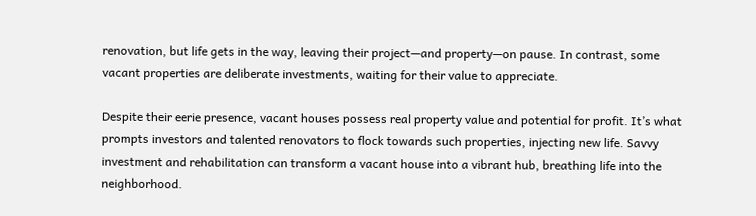renovation, but life gets in the way, leaving their project—and property—on pause. In contrast, some vacant properties are deliberate investments, waiting for their value to appreciate.

Despite their eerie presence, vacant houses possess real property value and potential for profit. It’s what prompts investors and talented renovators to flock towards such properties, injecting new life. Savvy investment and rehabilitation can transform a vacant house into a vibrant hub, breathing life into the neighborhood.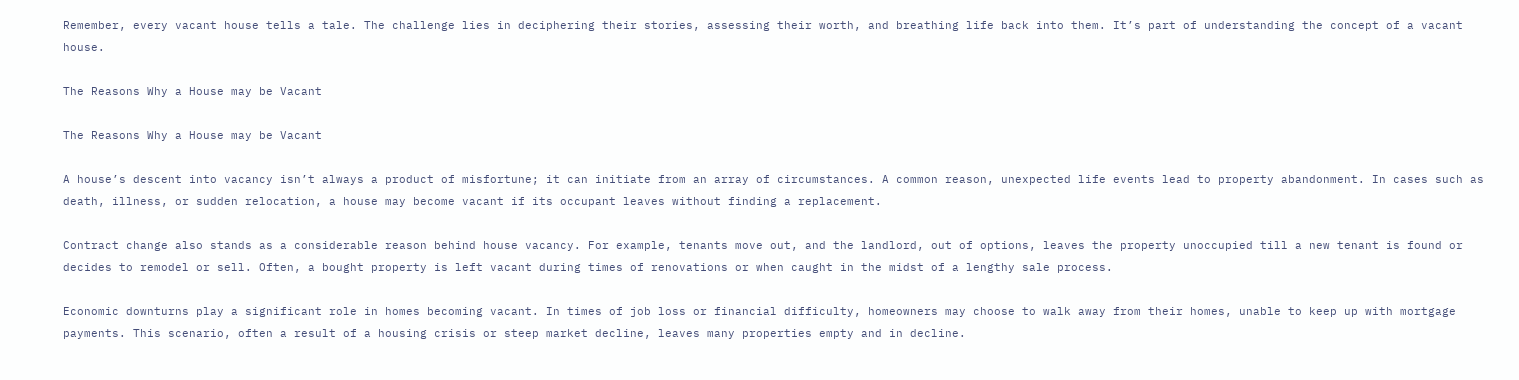Remember, every vacant house tells a tale. The challenge lies in deciphering their stories, assessing their worth, and breathing life back into them. It’s part of understanding the concept of a vacant house.

The Reasons Why a House may be Vacant

The Reasons Why a House may be Vacant

A house’s descent into vacancy isn’t always a product of misfortune; it can initiate from an array of circumstances. A common reason, unexpected life events lead to property abandonment. In cases such as death, illness, or sudden relocation, a house may become vacant if its occupant leaves without finding a replacement.

Contract change also stands as a considerable reason behind house vacancy. For example, tenants move out, and the landlord, out of options, leaves the property unoccupied till a new tenant is found or decides to remodel or sell. Often, a bought property is left vacant during times of renovations or when caught in the midst of a lengthy sale process.

Economic downturns play a significant role in homes becoming vacant. In times of job loss or financial difficulty, homeowners may choose to walk away from their homes, unable to keep up with mortgage payments. This scenario, often a result of a housing crisis or steep market decline, leaves many properties empty and in decline.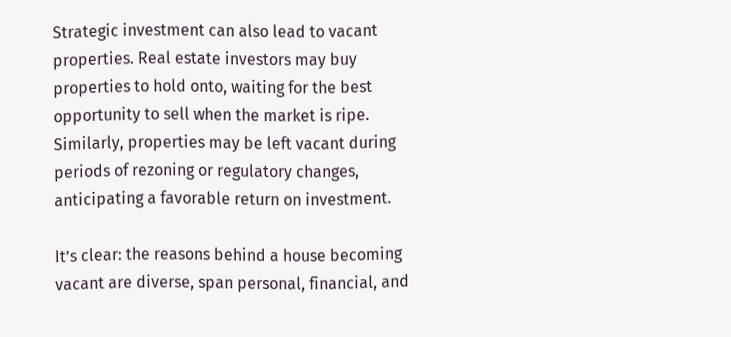Strategic investment can also lead to vacant properties. Real estate investors may buy properties to hold onto, waiting for the best opportunity to sell when the market is ripe. Similarly, properties may be left vacant during periods of rezoning or regulatory changes, anticipating a favorable return on investment.

It’s clear: the reasons behind a house becoming vacant are diverse, span personal, financial, and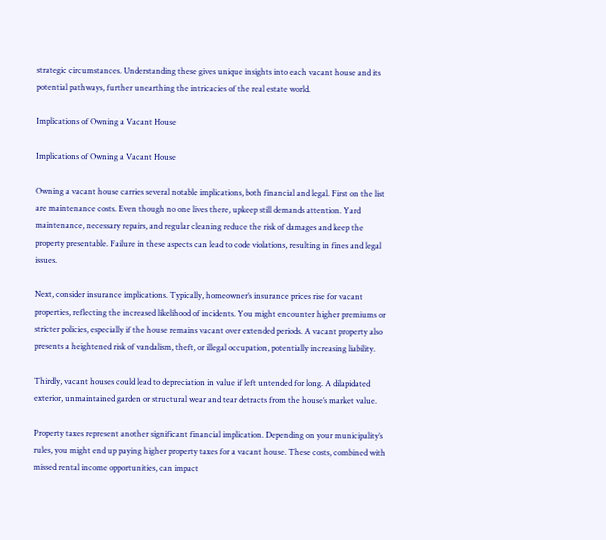strategic circumstances. Understanding these gives unique insights into each vacant house and its potential pathways, further unearthing the intricacies of the real estate world.

Implications of Owning a Vacant House

Implications of Owning a Vacant House

Owning a vacant house carries several notable implications, both financial and legal. First on the list are maintenance costs. Even though no one lives there, upkeep still demands attention. Yard maintenance, necessary repairs, and regular cleaning reduce the risk of damages and keep the property presentable. Failure in these aspects can lead to code violations, resulting in fines and legal issues.

Next, consider insurance implications. Typically, homeowner’s insurance prices rise for vacant properties, reflecting the increased likelihood of incidents. You might encounter higher premiums or stricter policies, especially if the house remains vacant over extended periods. A vacant property also presents a heightened risk of vandalism, theft, or illegal occupation, potentially increasing liability.

Thirdly, vacant houses could lead to depreciation in value if left untended for long. A dilapidated exterior, unmaintained garden or structural wear and tear detracts from the house’s market value.

Property taxes represent another significant financial implication. Depending on your municipality’s rules, you might end up paying higher property taxes for a vacant house. These costs, combined with missed rental income opportunities, can impact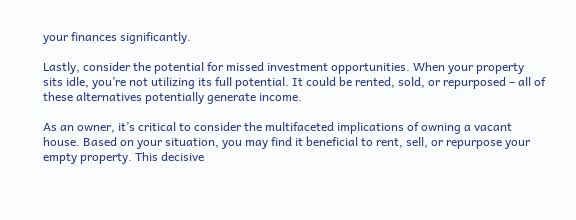your finances significantly.

Lastly, consider the potential for missed investment opportunities. When your property sits idle, you’re not utilizing its full potential. It could be rented, sold, or repurposed – all of these alternatives potentially generate income.

As an owner, it’s critical to consider the multifaceted implications of owning a vacant house. Based on your situation, you may find it beneficial to rent, sell, or repurpose your empty property. This decisive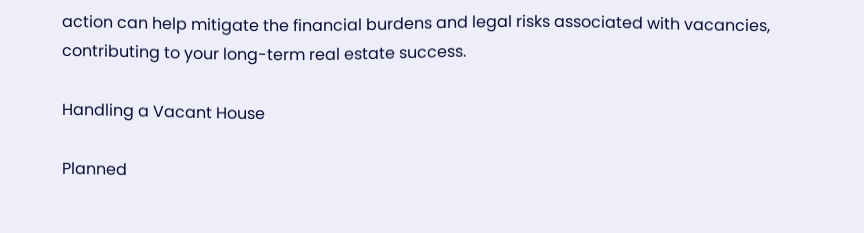action can help mitigate the financial burdens and legal risks associated with vacancies, contributing to your long-term real estate success.

Handling a Vacant House

Planned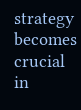strategy becomes crucial in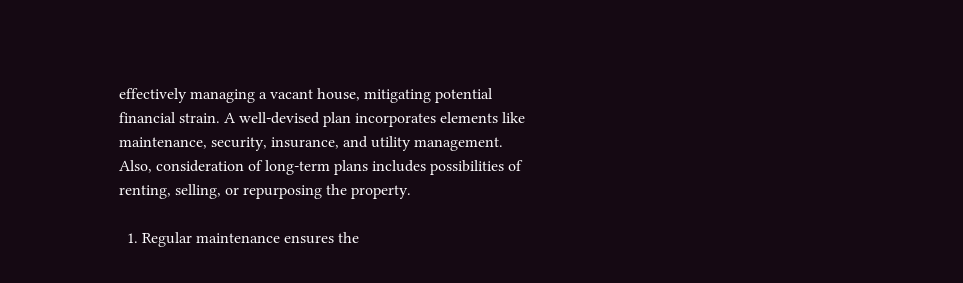effectively managing a vacant house, mitigating potential financial strain. A well-devised plan incorporates elements like maintenance, security, insurance, and utility management. Also, consideration of long-term plans includes possibilities of renting, selling, or repurposing the property.

  1. Regular maintenance ensures the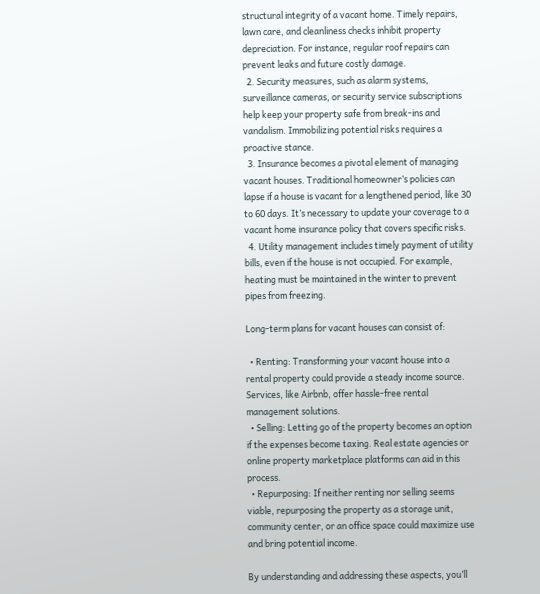structural integrity of a vacant home. Timely repairs, lawn care, and cleanliness checks inhibit property depreciation. For instance, regular roof repairs can prevent leaks and future costly damage.
  2. Security measures, such as alarm systems, surveillance cameras, or security service subscriptions help keep your property safe from break-ins and vandalism. Immobilizing potential risks requires a proactive stance.
  3. Insurance becomes a pivotal element of managing vacant houses. Traditional homeowner’s policies can lapse if a house is vacant for a lengthened period, like 30 to 60 days. It’s necessary to update your coverage to a vacant home insurance policy that covers specific risks.
  4. Utility management includes timely payment of utility bills, even if the house is not occupied. For example, heating must be maintained in the winter to prevent pipes from freezing.

Long-term plans for vacant houses can consist of:

  • Renting: Transforming your vacant house into a rental property could provide a steady income source. Services, like Airbnb, offer hassle-free rental management solutions.
  • Selling: Letting go of the property becomes an option if the expenses become taxing. Real estate agencies or online property marketplace platforms can aid in this process.
  • Repurposing: If neither renting nor selling seems viable, repurposing the property as a storage unit, community center, or an office space could maximize use and bring potential income.

By understanding and addressing these aspects, you’ll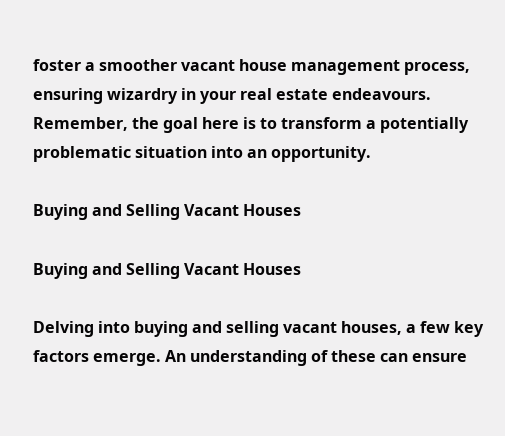foster a smoother vacant house management process, ensuring wizardry in your real estate endeavours. Remember, the goal here is to transform a potentially problematic situation into an opportunity.

Buying and Selling Vacant Houses

Buying and Selling Vacant Houses

Delving into buying and selling vacant houses, a few key factors emerge. An understanding of these can ensure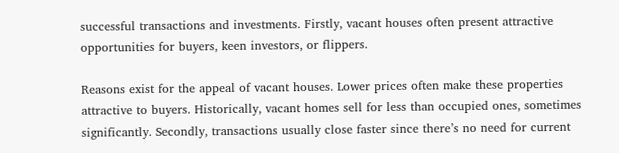successful transactions and investments. Firstly, vacant houses often present attractive opportunities for buyers, keen investors, or flippers.

Reasons exist for the appeal of vacant houses. Lower prices often make these properties attractive to buyers. Historically, vacant homes sell for less than occupied ones, sometimes significantly. Secondly, transactions usually close faster since there’s no need for current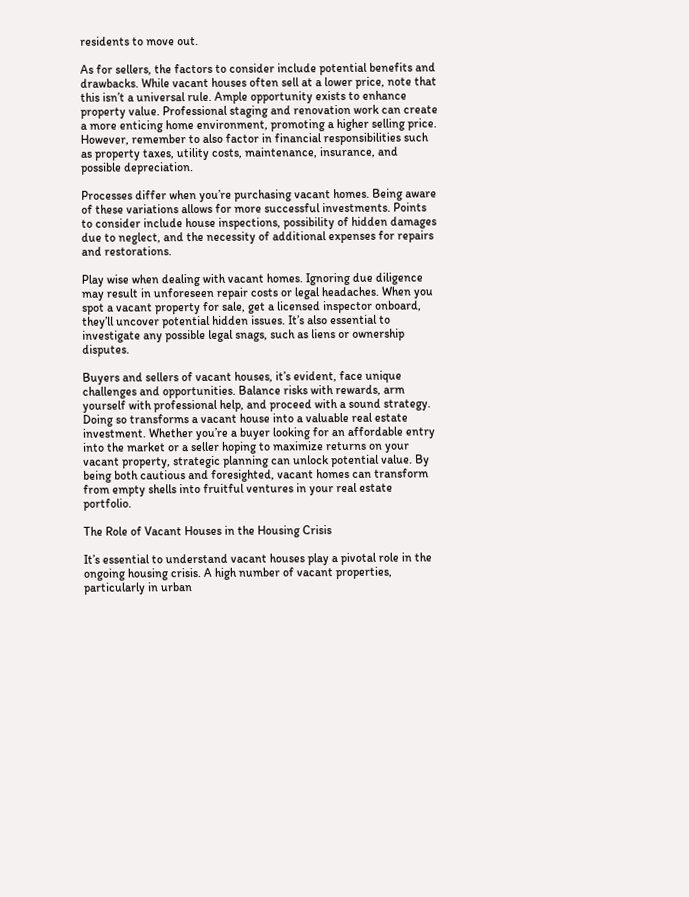residents to move out.

As for sellers, the factors to consider include potential benefits and drawbacks. While vacant houses often sell at a lower price, note that this isn’t a universal rule. Ample opportunity exists to enhance property value. Professional staging and renovation work can create a more enticing home environment, promoting a higher selling price. However, remember to also factor in financial responsibilities such as property taxes, utility costs, maintenance, insurance, and possible depreciation.

Processes differ when you’re purchasing vacant homes. Being aware of these variations allows for more successful investments. Points to consider include house inspections, possibility of hidden damages due to neglect, and the necessity of additional expenses for repairs and restorations.

Play wise when dealing with vacant homes. Ignoring due diligence may result in unforeseen repair costs or legal headaches. When you spot a vacant property for sale, get a licensed inspector onboard, they’ll uncover potential hidden issues. It’s also essential to investigate any possible legal snags, such as liens or ownership disputes.

Buyers and sellers of vacant houses, it’s evident, face unique challenges and opportunities. Balance risks with rewards, arm yourself with professional help, and proceed with a sound strategy. Doing so transforms a vacant house into a valuable real estate investment. Whether you’re a buyer looking for an affordable entry into the market or a seller hoping to maximize returns on your vacant property, strategic planning can unlock potential value. By being both cautious and foresighted, vacant homes can transform from empty shells into fruitful ventures in your real estate portfolio.

The Role of Vacant Houses in the Housing Crisis

It’s essential to understand vacant houses play a pivotal role in the ongoing housing crisis. A high number of vacant properties, particularly in urban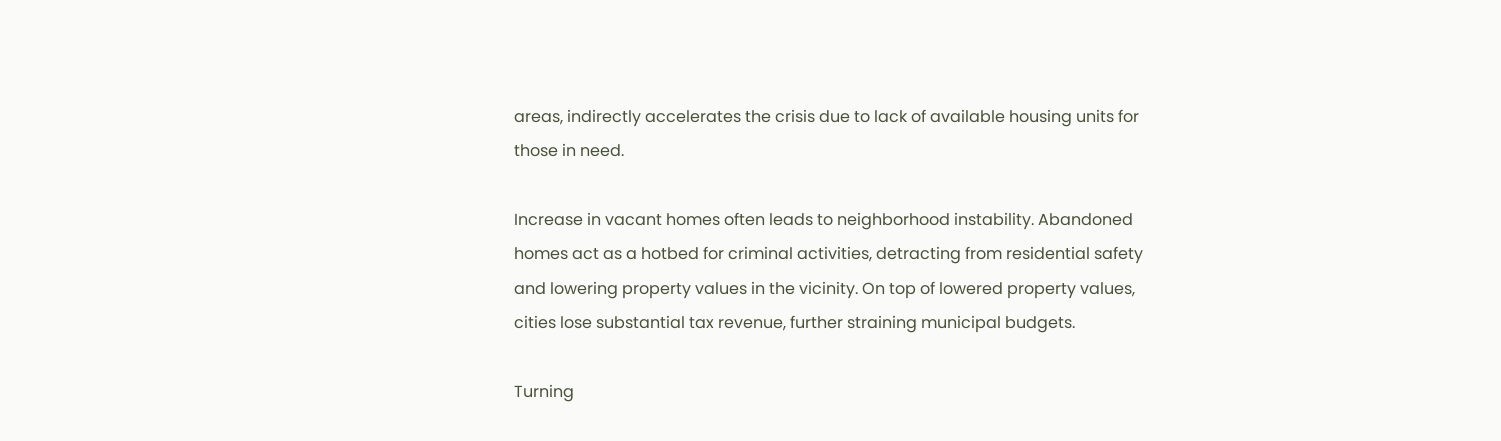areas, indirectly accelerates the crisis due to lack of available housing units for those in need.

Increase in vacant homes often leads to neighborhood instability. Abandoned homes act as a hotbed for criminal activities, detracting from residential safety and lowering property values in the vicinity. On top of lowered property values, cities lose substantial tax revenue, further straining municipal budgets.

Turning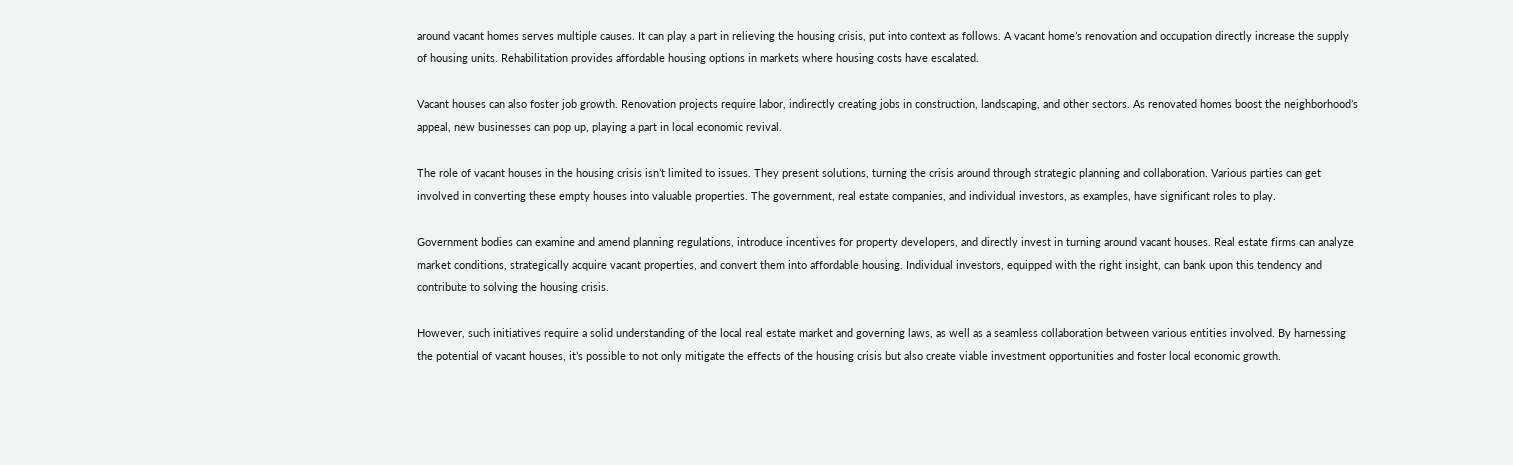around vacant homes serves multiple causes. It can play a part in relieving the housing crisis, put into context as follows. A vacant home’s renovation and occupation directly increase the supply of housing units. Rehabilitation provides affordable housing options in markets where housing costs have escalated.

Vacant houses can also foster job growth. Renovation projects require labor, indirectly creating jobs in construction, landscaping, and other sectors. As renovated homes boost the neighborhood’s appeal, new businesses can pop up, playing a part in local economic revival.

The role of vacant houses in the housing crisis isn’t limited to issues. They present solutions, turning the crisis around through strategic planning and collaboration. Various parties can get involved in converting these empty houses into valuable properties. The government, real estate companies, and individual investors, as examples, have significant roles to play.

Government bodies can examine and amend planning regulations, introduce incentives for property developers, and directly invest in turning around vacant houses. Real estate firms can analyze market conditions, strategically acquire vacant properties, and convert them into affordable housing. Individual investors, equipped with the right insight, can bank upon this tendency and contribute to solving the housing crisis.

However, such initiatives require a solid understanding of the local real estate market and governing laws, as well as a seamless collaboration between various entities involved. By harnessing the potential of vacant houses, it’s possible to not only mitigate the effects of the housing crisis but also create viable investment opportunities and foster local economic growth.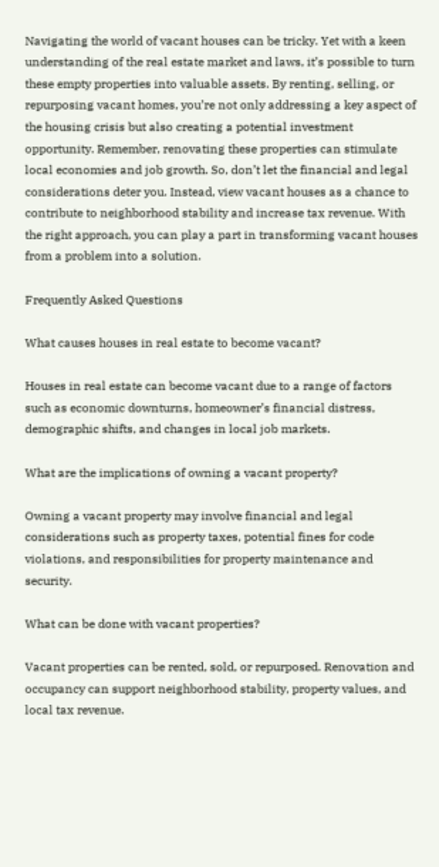Navigating the world of vacant houses can be tricky. Yet with a keen understanding of the real estate market and laws, it’s possible to turn these empty properties into valuable assets. By renting, selling, or repurposing vacant homes, you’re not only addressing a key aspect of the housing crisis but also creating a potential investment opportunity. Remember, renovating these properties can stimulate local economies and job growth. So, don’t let the financial and legal considerations deter you. Instead, view vacant houses as a chance to contribute to neighborhood stability and increase tax revenue. With the right approach, you can play a part in transforming vacant houses from a problem into a solution.

Frequently Asked Questions

What causes houses in real estate to become vacant?

Houses in real estate can become vacant due to a range of factors such as economic downturns, homeowner’s financial distress, demographic shifts, and changes in local job markets.

What are the implications of owning a vacant property?

Owning a vacant property may involve financial and legal considerations such as property taxes, potential fines for code violations, and responsibilities for property maintenance and security.

What can be done with vacant properties?

Vacant properties can be rented, sold, or repurposed. Renovation and occupancy can support neighborhood stability, property values, and local tax revenue.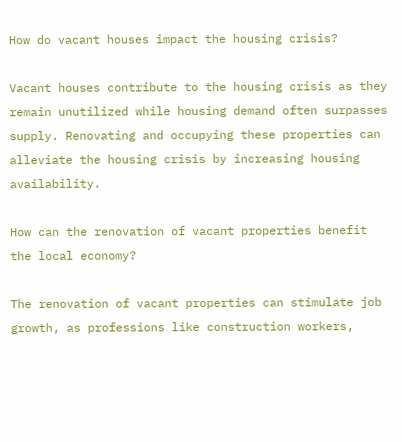How do vacant houses impact the housing crisis?

Vacant houses contribute to the housing crisis as they remain unutilized while housing demand often surpasses supply. Renovating and occupying these properties can alleviate the housing crisis by increasing housing availability.

How can the renovation of vacant properties benefit the local economy?

The renovation of vacant properties can stimulate job growth, as professions like construction workers,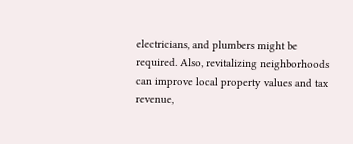electricians, and plumbers might be required. Also, revitalizing neighborhoods can improve local property values and tax revenue,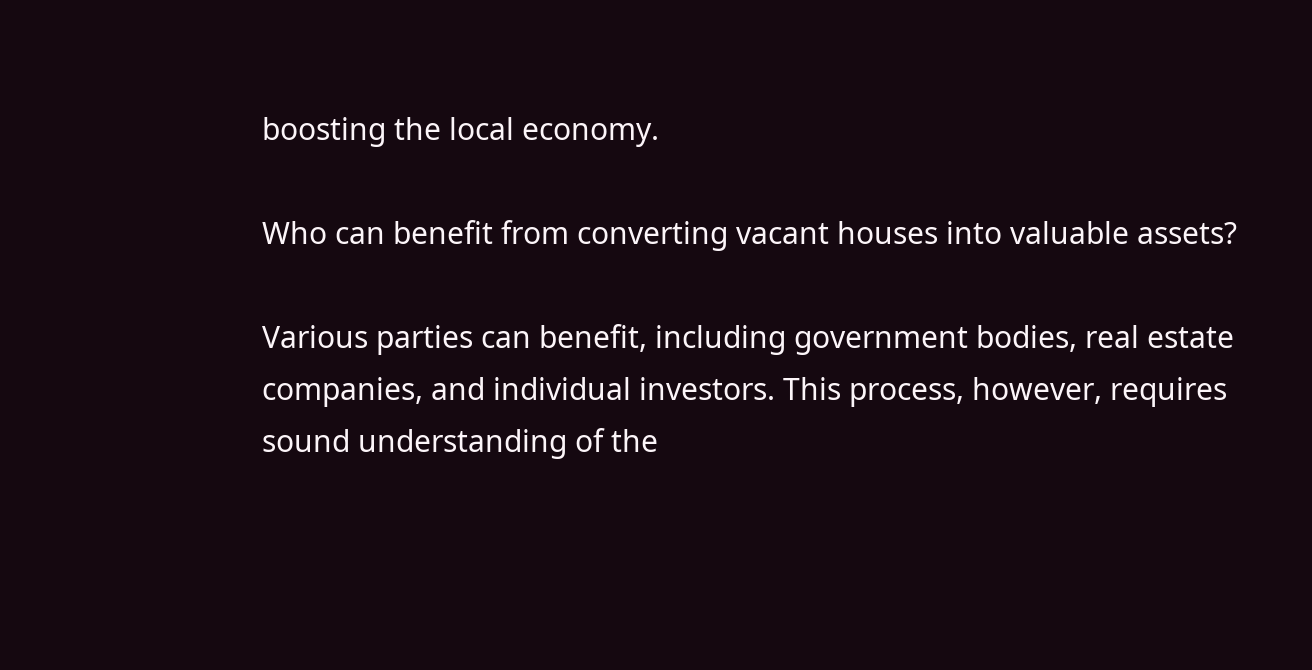boosting the local economy.

Who can benefit from converting vacant houses into valuable assets?

Various parties can benefit, including government bodies, real estate companies, and individual investors. This process, however, requires sound understanding of the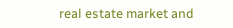real estate market and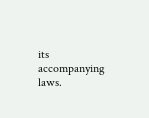its accompanying laws.